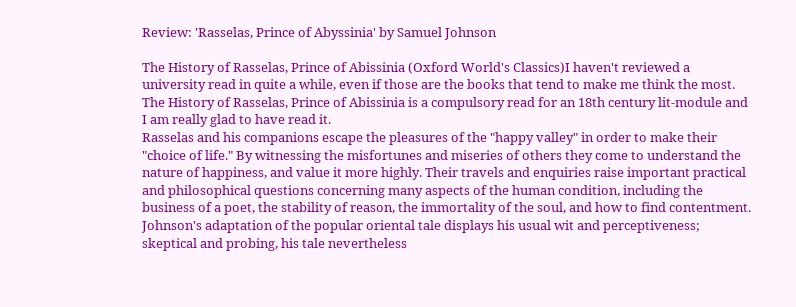Review: 'Rasselas, Prince of Abyssinia' by Samuel Johnson

The History of Rasselas, Prince of Abissinia (Oxford World's Classics)I haven't reviewed a university read in quite a while, even if those are the books that tend to make me think the most. The History of Rasselas, Prince of Abissinia is a compulsory read for an 18th century lit-module and I am really glad to have read it.
Rasselas and his companions escape the pleasures of the "happy valley" in order to make their "choice of life." By witnessing the misfortunes and miseries of others they come to understand the nature of happiness, and value it more highly. Their travels and enquiries raise important practical and philosophical questions concerning many aspects of the human condition, including the business of a poet, the stability of reason, the immortality of the soul, and how to find contentment. Johnson's adaptation of the popular oriental tale displays his usual wit and perceptiveness; skeptical and probing, his tale nevertheless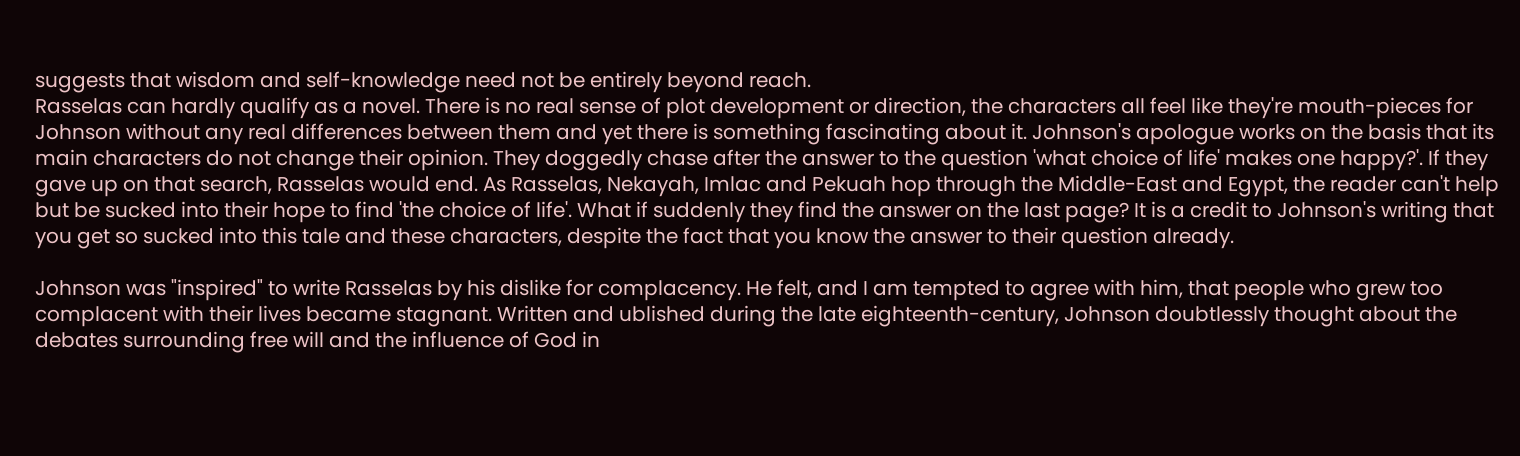suggests that wisdom and self-knowledge need not be entirely beyond reach.
Rasselas can hardly qualify as a novel. There is no real sense of plot development or direction, the characters all feel like they're mouth-pieces for Johnson without any real differences between them and yet there is something fascinating about it. Johnson's apologue works on the basis that its main characters do not change their opinion. They doggedly chase after the answer to the question 'what choice of life' makes one happy?'. If they gave up on that search, Rasselas would end. As Rasselas, Nekayah, Imlac and Pekuah hop through the Middle-East and Egypt, the reader can't help but be sucked into their hope to find 'the choice of life'. What if suddenly they find the answer on the last page? It is a credit to Johnson's writing that you get so sucked into this tale and these characters, despite the fact that you know the answer to their question already.

Johnson was "inspired" to write Rasselas by his dislike for complacency. He felt, and I am tempted to agree with him, that people who grew too complacent with their lives became stagnant. Written and ublished during the late eighteenth-century, Johnson doubtlessly thought about the debates surrounding free will and the influence of God in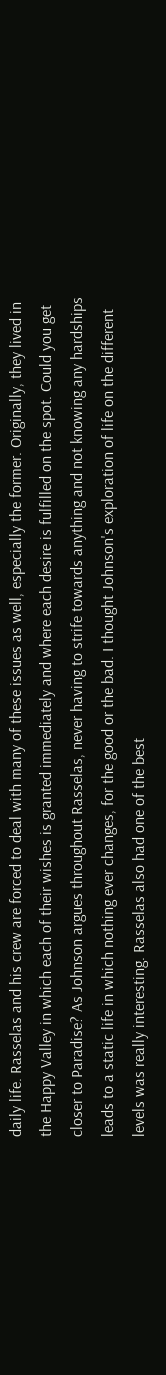daily life. Rasselas and his crew are forced to deal with many of these issues as well, especially the former. Originally, they lived in the Happy Valley in which each of their wishes is granted immediately and where each desire is fulfilled on the spot. Could you get closer to Paradise? As Johnson argues throughout Rasselas, never having to strife towards anything and not knowing any hardships leads to a static life in which nothing ever changes, for the good or the bad. I thought Johnson's exploration of life on the different levels was really interesting. Rasselas also had one of the best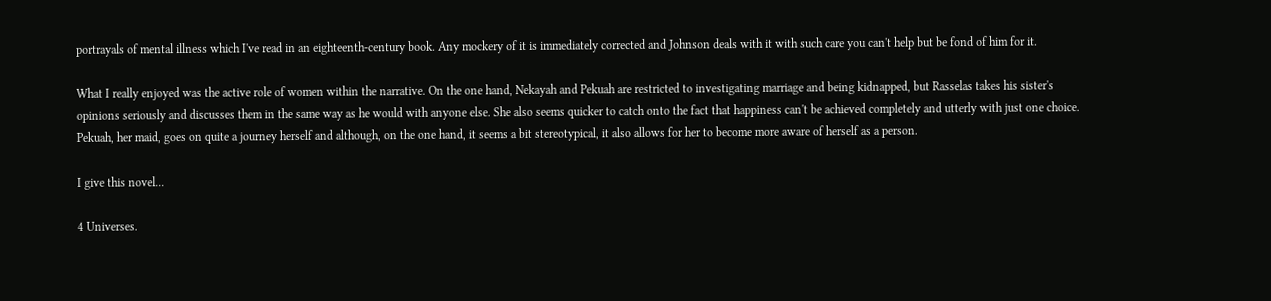portrayals of mental illness which I've read in an eighteenth-century book. Any mockery of it is immediately corrected and Johnson deals with it with such care you can't help but be fond of him for it.

What I really enjoyed was the active role of women within the narrative. On the one hand, Nekayah and Pekuah are restricted to investigating marriage and being kidnapped, but Rasselas takes his sister's opinions seriously and discusses them in the same way as he would with anyone else. She also seems quicker to catch onto the fact that happiness can't be achieved completely and utterly with just one choice. Pekuah, her maid, goes on quite a journey herself and although, on the one hand, it seems a bit stereotypical, it also allows for her to become more aware of herself as a person.

I give this novel...

4 Universes.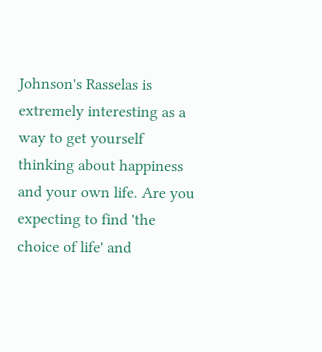Johnson's Rasselas is extremely interesting as a way to get yourself thinking about happiness and your own life. Are you expecting to find 'the choice of life' and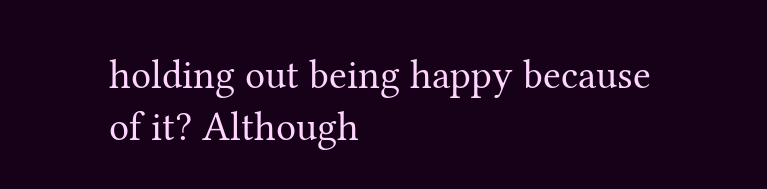holding out being happy because of it? Although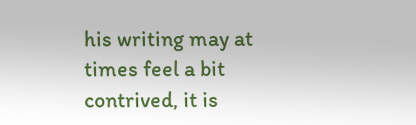his writing may at times feel a bit contrived, it is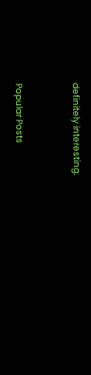definitely interesting.


Popular Posts